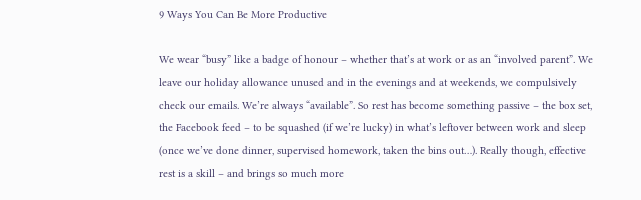9 Ways You Can Be More Productive

We wear “busy” like a badge of honour – whether that’s at work or as an “involved parent”. We leave our holiday allowance unused and in the evenings and at weekends, we compulsively check our emails. We’re always “available”. So rest has become something passive – the box set, the Facebook feed – to be squashed (if we’re lucky) in what’s leftover between work and sleep (once we’ve done dinner, supervised homework, taken the bins out…). Really though, effective rest is a skill – and brings so much more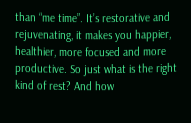than “me time”. It’s restorative and rejuvenating, it makes you happier, healthier, more focused and more productive. So just what is the right kind of rest? And how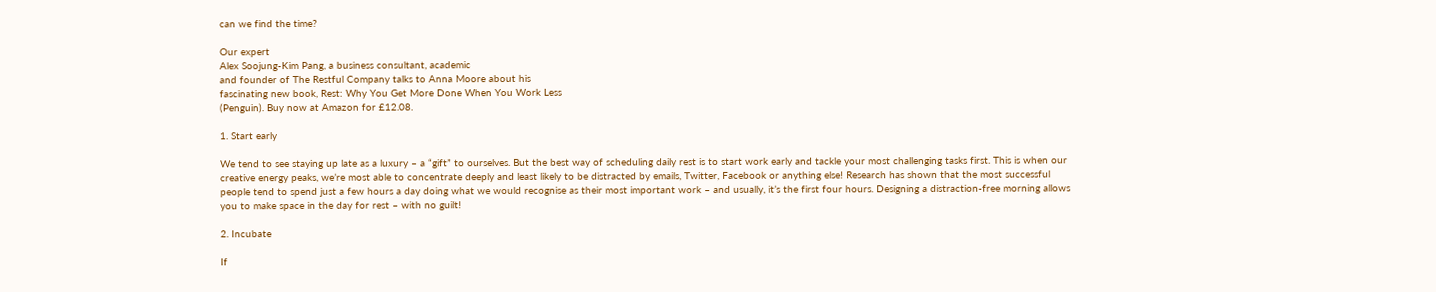can we find the time?

Our expert
Alex Soojung-Kim Pang, a business consultant, academic
and founder of The Restful Company talks to Anna Moore about his
fascinating new book, Rest: Why You Get More Done When You Work Less
(Penguin). Buy now at Amazon for £12.08.

1. Start early

We tend to see staying up late as a luxury – a “gift” to ourselves. But the best way of scheduling daily rest is to start work early and tackle your most challenging tasks first. This is when our creative energy peaks, we’re most able to concentrate deeply and least likely to be distracted by emails, Twitter, Facebook or anything else! Research has shown that the most successful people tend to spend just a few hours a day doing what we would recognise as their most important work – and usually, it’s the first four hours. Designing a distraction-free morning allows you to make space in the day for rest – with no guilt!

2. Incubate

If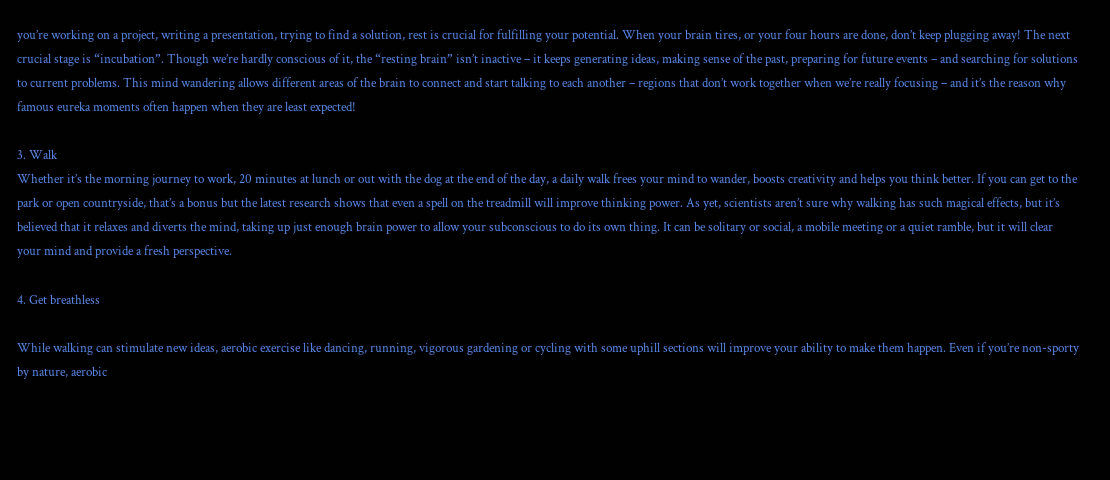you’re working on a project, writing a presentation, trying to find a solution, rest is crucial for fulfilling your potential. When your brain tires, or your four hours are done, don’t keep plugging away! The next crucial stage is “incubation”. Though we’re hardly conscious of it, the “resting brain” isn’t inactive – it keeps generating ideas, making sense of the past, preparing for future events – and searching for solutions to current problems. This mind wandering allows different areas of the brain to connect and start talking to each another – regions that don’t work together when we’re really focusing – and it’s the reason why famous eureka moments often happen when they are least expected!

3. Walk
Whether it’s the morning journey to work, 20 minutes at lunch or out with the dog at the end of the day, a daily walk frees your mind to wander, boosts creativity and helps you think better. If you can get to the park or open countryside, that’s a bonus but the latest research shows that even a spell on the treadmill will improve thinking power. As yet, scientists aren’t sure why walking has such magical effects, but it’s believed that it relaxes and diverts the mind, taking up just enough brain power to allow your subconscious to do its own thing. It can be solitary or social, a mobile meeting or a quiet ramble, but it will clear your mind and provide a fresh perspective.

4. Get breathless

While walking can stimulate new ideas, aerobic exercise like dancing, running, vigorous gardening or cycling with some uphill sections will improve your ability to make them happen. Even if you’re non-sporty by nature, aerobic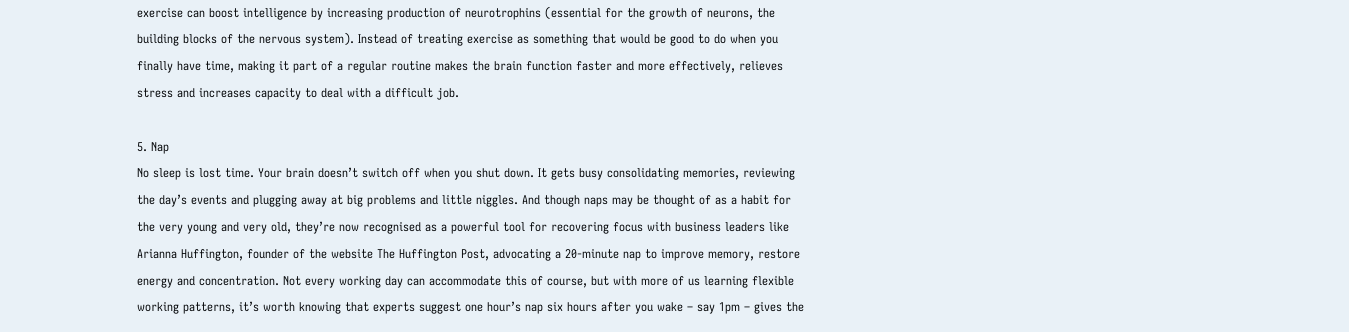exercise can boost intelligence by increasing production of neurotrophins (essential for the growth of neurons, the building blocks of the nervous system). Instead of treating exercise as something that would be good to do when you finally have time, making it part of a regular routine makes the brain function faster and more effectively, relieves stress and increases capacity to deal with a difficult job.

5. Nap
No sleep is lost time. Your brain doesn’t switch off when you shut down. It gets busy consolidating memories, reviewing the day’s events and plugging away at big problems and little niggles. And though naps may be thought of as a habit for the very young and very old, they’re now recognised as a powerful tool for recovering focus with business leaders like Arianna Huffington, founder of the website The Huffington Post, advocating a 20-minute nap to improve memory, restore energy and concentration. Not every working day can accommodate this of course, but with more of us learning flexible working patterns, it’s worth knowing that experts suggest one hour’s nap six hours after you wake – say 1pm – gives the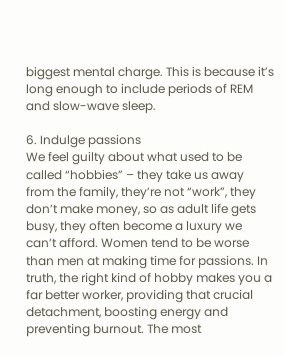biggest mental charge. This is because it’s long enough to include periods of REM and slow-wave sleep.

6. Indulge passions
We feel guilty about what used to be called “hobbies” – they take us away from the family, they’re not “work”, they don’t make money, so as adult life gets busy, they often become a luxury we can’t afford. Women tend to be worse than men at making time for passions. In truth, the right kind of hobby makes you a far better worker, providing that crucial detachment, boosting energy and preventing burnout. The most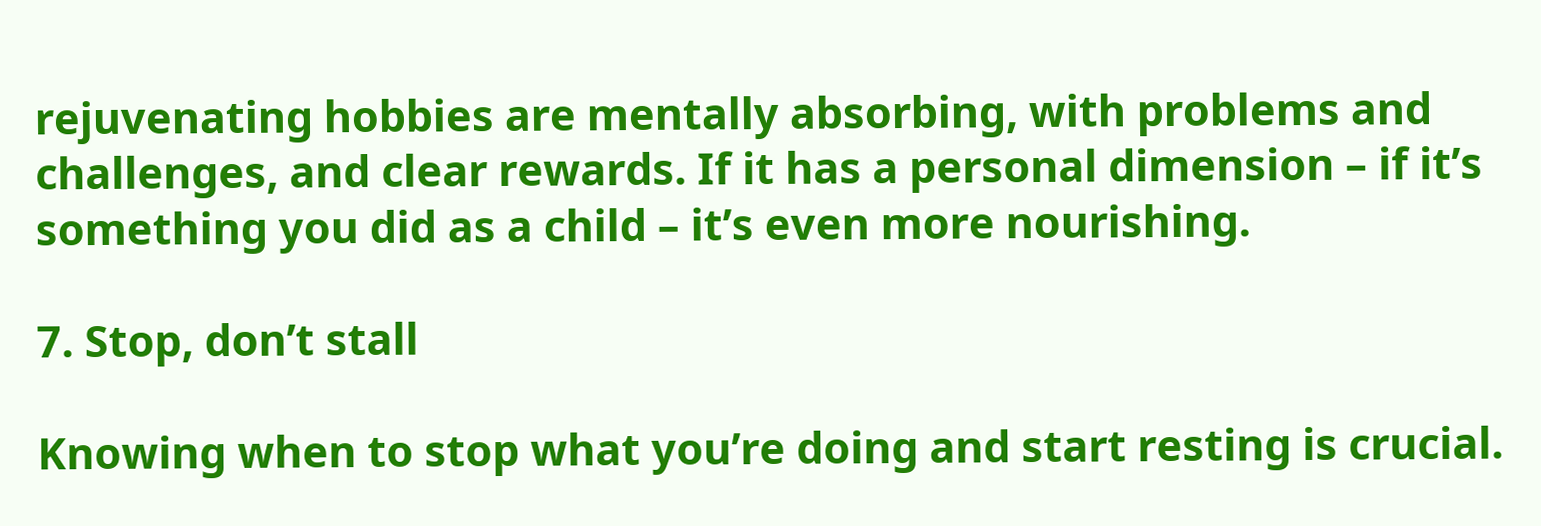rejuvenating hobbies are mentally absorbing, with problems and challenges, and clear rewards. If it has a personal dimension – if it’s something you did as a child – it’s even more nourishing.

7. Stop, don’t stall

Knowing when to stop what you’re doing and start resting is crucial.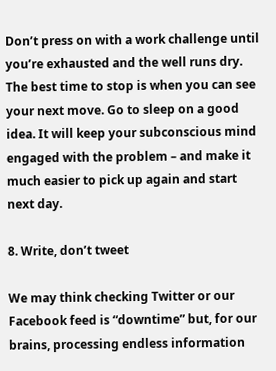Don’t press on with a work challenge until you’re exhausted and the well runs dry. The best time to stop is when you can see your next move. Go to sleep on a good idea. It will keep your subconscious mind engaged with the problem – and make it much easier to pick up again and start next day.

8. Write, don’t tweet

We may think checking Twitter or our Facebook feed is “downtime” but, for our brains, processing endless information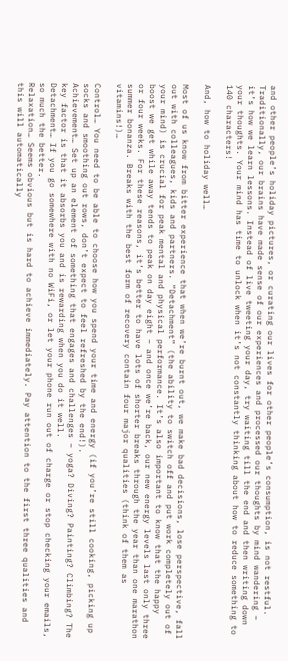and other people’s holiday pictures, or curating our lives for other people’s consumption, is not restful. Traditionally, our brains have made sense of our experiences and processed our thoughts by mind wandering – it’s how we learn lessons. Instead of live tweeting your day, try waiting till the end and then writing down your thoughts. Your mind has time to unlock when it’s not constantly thinking about how to reduce something to 140 characters!

And, how to holiday well…

Most of us know from bitter experience that when we’re burnt out, we make bad decisions, lose perspective, fall out with colleagues, kids and partners. “Detachment” (the ability to switch off and put work completely out of your mind) is crucial for peak mental and physical performance. It’s also important to know that the happy boost we get while away tends to peak on day eight – and once we’re back, our new energy levels last only three or four weeks. For these reasons, it’s better to have lots of shorter breaks through the year than one marathon summer bonanza. Breaks with the best form of recovery contain four major qualities (think of them as vitamins!)…

Control… You need to be able to choose how you spend your time and energy (if you’re still cooking, picking up socks and smoothing out rows, don’t expect to feel refreshed by the end!).
Achievement… Set up an element of something that engages and challenges – yoga? Diving? Painting? Climbing? The key factor is that it absorbs you and is rewarding when you do it well.
Detachment… If you go somewhere with no WiFi, or let your phone run out of charge or stop checking your emails, so much the better.
Relaxation… Seems obvious but is hard to achieve immediately. Pay attention to the first three qualities and this will automatically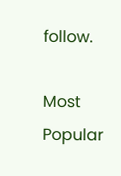follow.

Most Popular